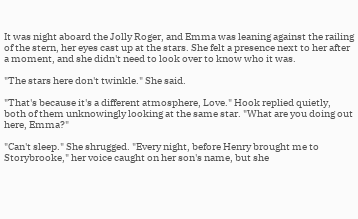It was night aboard the Jolly Roger, and Emma was leaning against the railing of the stern, her eyes cast up at the stars. She felt a presence next to her after a moment, and she didn't need to look over to know who it was.

"The stars here don't twinkle." She said.

"That's because it's a different atmosphere, Love." Hook replied quietly, both of them unknowingly looking at the same star. "What are you doing out here, Emma?"

"Can't sleep." She shrugged. "Every night, before Henry brought me to Storybrooke," her voice caught on her son's name, but she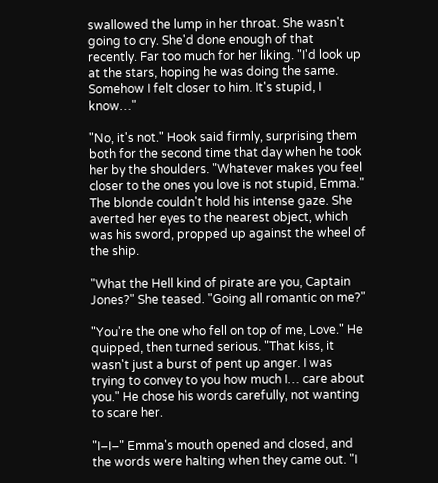swallowed the lump in her throat. She wasn't going to cry. She'd done enough of that recently. Far too much for her liking. "I'd look up at the stars, hoping he was doing the same. Somehow I felt closer to him. It's stupid, I know…"

"No, it's not." Hook said firmly, surprising them both for the second time that day when he took her by the shoulders. "Whatever makes you feel closer to the ones you love is not stupid, Emma." The blonde couldn't hold his intense gaze. She averted her eyes to the nearest object, which was his sword, propped up against the wheel of the ship.

"What the Hell kind of pirate are you, Captain Jones?" She teased. "Going all romantic on me?"

"You're the one who fell on top of me, Love." He quipped, then turned serious. "That kiss, it wasn't just a burst of pent up anger. I was trying to convey to you how much I… care about you." He chose his words carefully, not wanting to scare her.

"I–I–" Emma's mouth opened and closed, and the words were halting when they came out. "I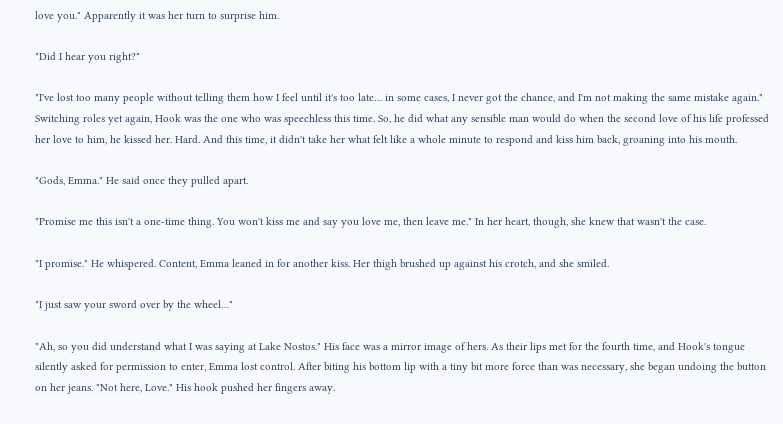love you." Apparently it was her turn to surprise him.

"Did I hear you right?"

"I've lost too many people without telling them how I feel until it's too late… in some cases, I never got the chance, and I'm not making the same mistake again." Switching roles yet again, Hook was the one who was speechless this time. So, he did what any sensible man would do when the second love of his life professed her love to him, he kissed her. Hard. And this time, it didn't take her what felt like a whole minute to respond and kiss him back, groaning into his mouth.

"Gods, Emma." He said once they pulled apart.

"Promise me this isn't a one-time thing. You won't kiss me and say you love me, then leave me." In her heart, though, she knew that wasn't the case.

"I promise." He whispered. Content, Emma leaned in for another kiss. Her thigh brushed up against his crotch, and she smiled.

"I just saw your sword over by the wheel…"

"Ah, so you did understand what I was saying at Lake Nostos." His face was a mirror image of hers. As their lips met for the fourth time, and Hook's tongue silently asked for permission to enter, Emma lost control. After biting his bottom lip with a tiny bit more force than was necessary, she began undoing the button on her jeans. "Not here, Love." His hook pushed her fingers away.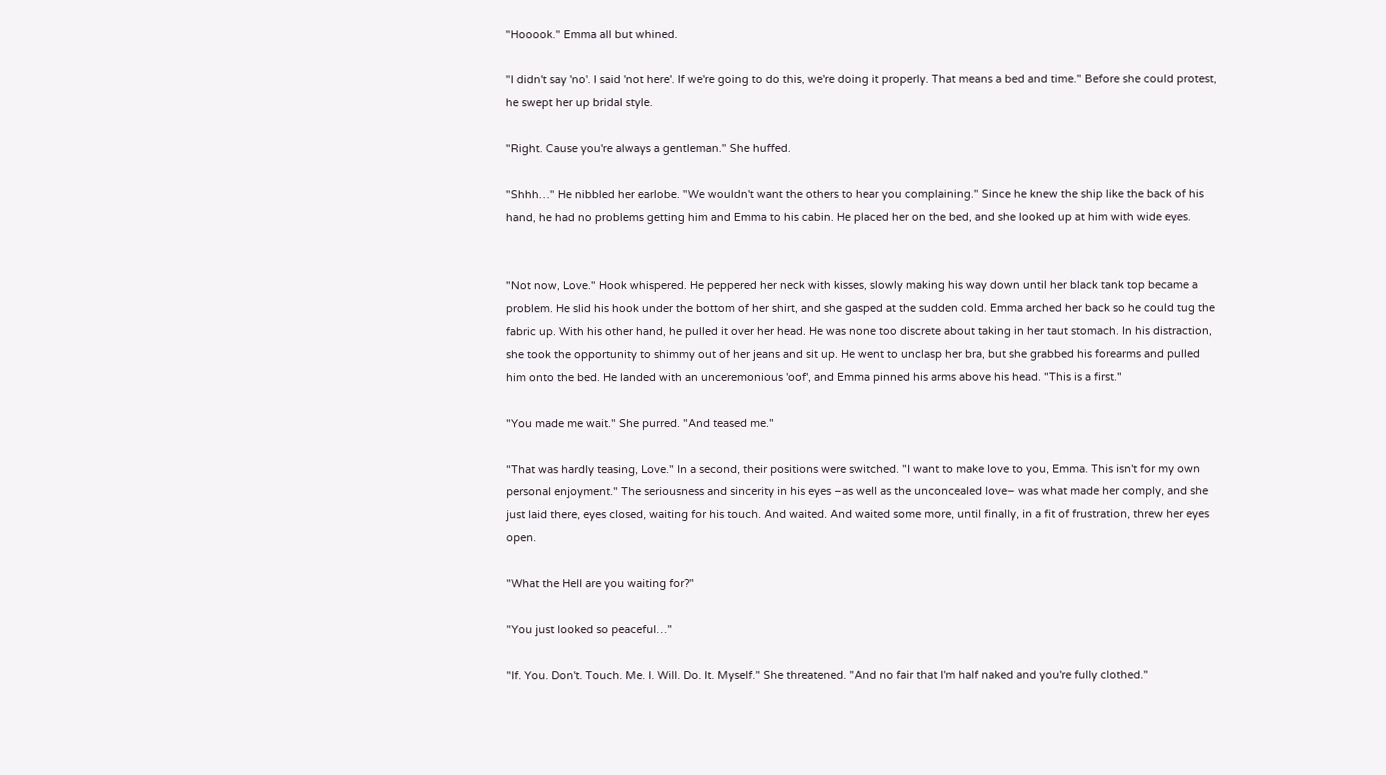"Hooook." Emma all but whined.

"I didn't say 'no'. I said 'not here'. If we're going to do this, we're doing it properly. That means a bed and time." Before she could protest, he swept her up bridal style.

"Right. Cause you're always a gentleman." She huffed.

"Shhh…" He nibbled her earlobe. "We wouldn't want the others to hear you complaining." Since he knew the ship like the back of his hand, he had no problems getting him and Emma to his cabin. He placed her on the bed, and she looked up at him with wide eyes.


"Not now, Love." Hook whispered. He peppered her neck with kisses, slowly making his way down until her black tank top became a problem. He slid his hook under the bottom of her shirt, and she gasped at the sudden cold. Emma arched her back so he could tug the fabric up. With his other hand, he pulled it over her head. He was none too discrete about taking in her taut stomach. In his distraction, she took the opportunity to shimmy out of her jeans and sit up. He went to unclasp her bra, but she grabbed his forearms and pulled him onto the bed. He landed with an unceremonious 'oof', and Emma pinned his arms above his head. "This is a first."

"You made me wait." She purred. "And teased me."

"That was hardly teasing, Love." In a second, their positions were switched. "I want to make love to you, Emma. This isn't for my own personal enjoyment." The seriousness and sincerity in his eyes –as well as the unconcealed love– was what made her comply, and she just laid there, eyes closed, waiting for his touch. And waited. And waited some more, until finally, in a fit of frustration, threw her eyes open.

"What the Hell are you waiting for?"

"You just looked so peaceful…"

"If. You. Don't. Touch. Me. I. Will. Do. It. Myself." She threatened. "And no fair that I'm half naked and you're fully clothed."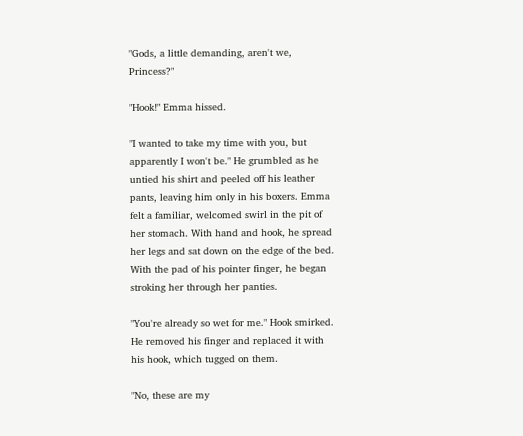"Gods, a little demanding, aren't we, Princess?"

"Hook!" Emma hissed.

"I wanted to take my time with you, but apparently I won't be." He grumbled as he untied his shirt and peeled off his leather pants, leaving him only in his boxers. Emma felt a familiar, welcomed swirl in the pit of her stomach. With hand and hook, he spread her legs and sat down on the edge of the bed. With the pad of his pointer finger, he began stroking her through her panties.

"You're already so wet for me." Hook smirked. He removed his finger and replaced it with his hook, which tugged on them.

"No, these are my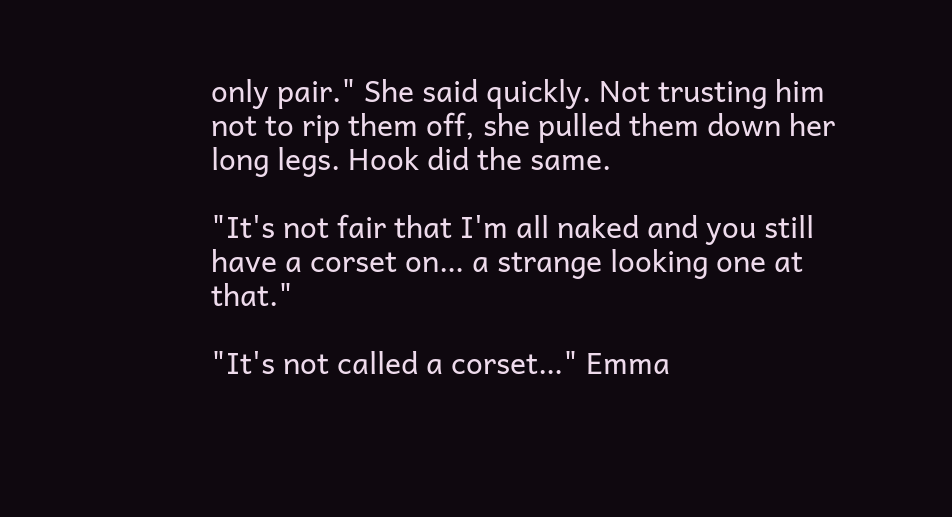only pair." She said quickly. Not trusting him not to rip them off, she pulled them down her long legs. Hook did the same.

"It's not fair that I'm all naked and you still have a corset on… a strange looking one at that."

"It's not called a corset…" Emma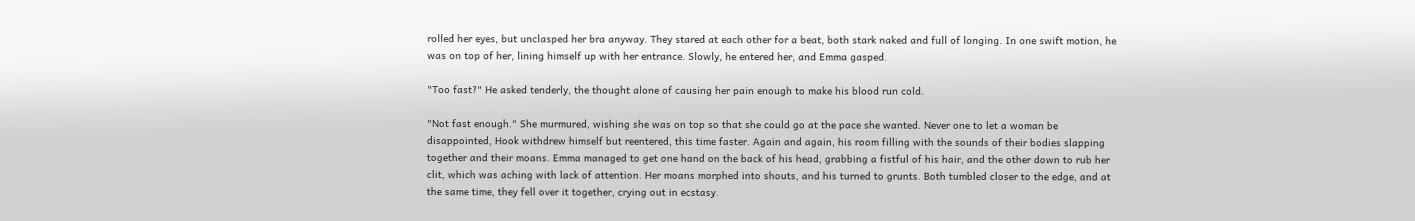rolled her eyes, but unclasped her bra anyway. They stared at each other for a beat, both stark naked and full of longing. In one swift motion, he was on top of her, lining himself up with her entrance. Slowly, he entered her, and Emma gasped.

"Too fast?" He asked tenderly, the thought alone of causing her pain enough to make his blood run cold.

"Not fast enough." She murmured, wishing she was on top so that she could go at the pace she wanted. Never one to let a woman be disappointed, Hook withdrew himself but reentered, this time faster. Again and again, his room filling with the sounds of their bodies slapping together and their moans. Emma managed to get one hand on the back of his head, grabbing a fistful of his hair, and the other down to rub her clit, which was aching with lack of attention. Her moans morphed into shouts, and his turned to grunts. Both tumbled closer to the edge, and at the same time, they fell over it together, crying out in ecstasy.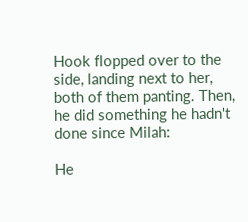Hook flopped over to the side, landing next to her, both of them panting. Then, he did something he hadn't done since Milah:

He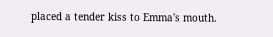placed a tender kiss to Emma's mouth.